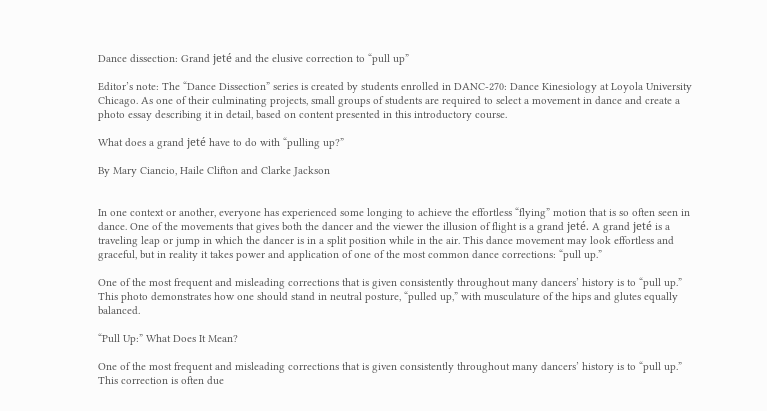Dance dissection: Grand jeté and the elusive correction to “pull up”

Editor’s note: The “Dance Dissection” series is created by students enrolled in DANC-270: Dance Kinesiology at Loyola University Chicago. As one of their culminating projects, small groups of students are required to select a movement in dance and create a photo essay describing it in detail, based on content presented in this introductory course.

What does a grand jeté have to do with “pulling up?”

By Mary Ciancio, Haile Clifton and Clarke Jackson


In one context or another, everyone has experienced some longing to achieve the effortless “flying” motion that is so often seen in dance. One of the movements that gives both the dancer and the viewer the illusion of flight is a grand jeté. A grand jeté is a traveling leap or jump in which the dancer is in a split position while in the air. This dance movement may look effortless and graceful, but in reality it takes power and application of one of the most common dance corrections: “pull up.”

One of the most frequent and misleading corrections that is given consistently throughout many dancers’ history is to “pull up.” This photo demonstrates how one should stand in neutral posture, “pulled up,” with musculature of the hips and glutes equally balanced.

“Pull Up:” What Does It Mean?

One of the most frequent and misleading corrections that is given consistently throughout many dancers’ history is to “pull up.” This correction is often due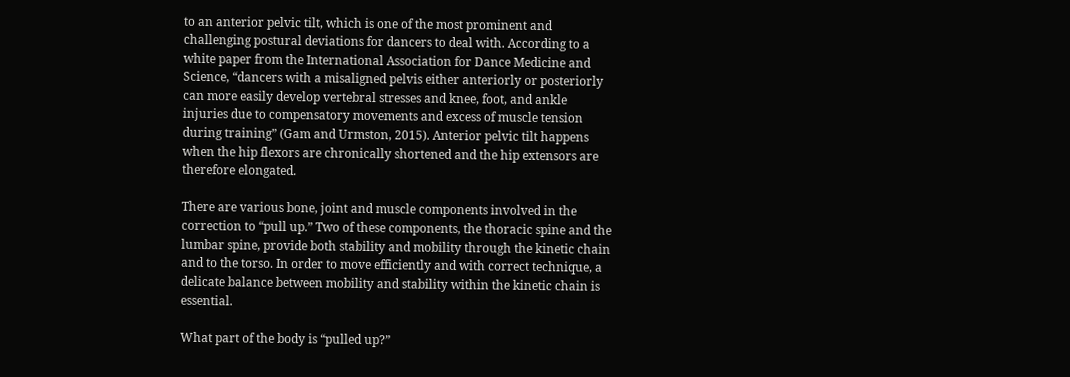to an anterior pelvic tilt, which is one of the most prominent and challenging postural deviations for dancers to deal with. According to a white paper from the International Association for Dance Medicine and Science, “dancers with a misaligned pelvis either anteriorly or posteriorly can more easily develop vertebral stresses and knee, foot, and ankle injuries due to compensatory movements and excess of muscle tension during training” (Gam and Urmston, 2015). Anterior pelvic tilt happens when the hip flexors are chronically shortened and the hip extensors are therefore elongated.

There are various bone, joint and muscle components involved in the correction to “pull up.” Two of these components, the thoracic spine and the lumbar spine, provide both stability and mobility through the kinetic chain and to the torso. In order to move efficiently and with correct technique, a delicate balance between mobility and stability within the kinetic chain is essential.

What part of the body is “pulled up?”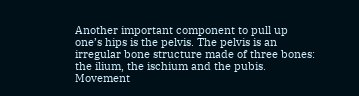Another important component to pull up one’s hips is the pelvis. The pelvis is an irregular bone structure made of three bones: the ilium, the ischium and the pubis. Movement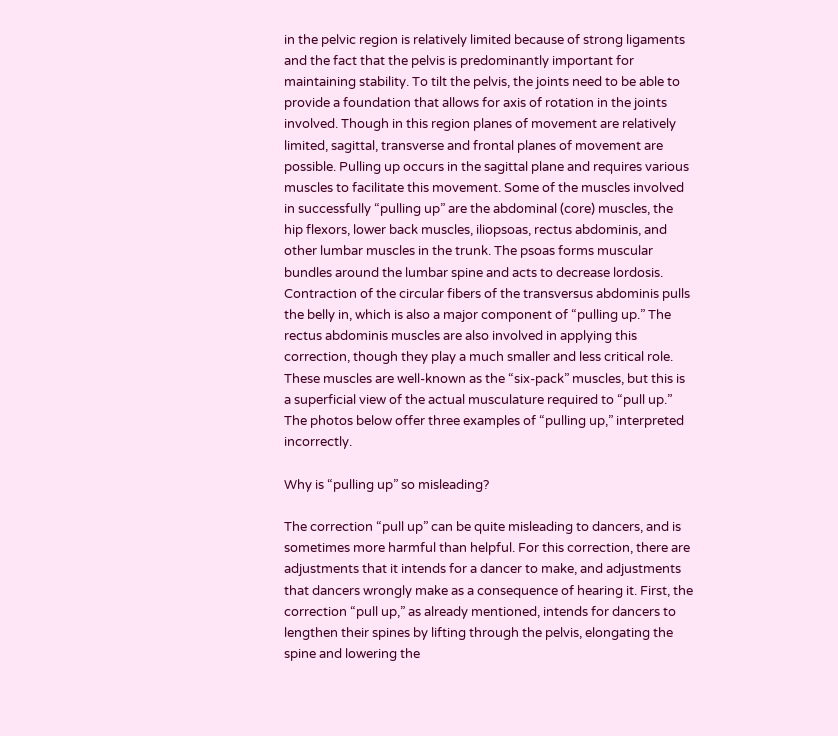in the pelvic region is relatively limited because of strong ligaments and the fact that the pelvis is predominantly important for maintaining stability. To tilt the pelvis, the joints need to be able to provide a foundation that allows for axis of rotation in the joints involved. Though in this region planes of movement are relatively limited, sagittal, transverse and frontal planes of movement are possible. Pulling up occurs in the sagittal plane and requires various muscles to facilitate this movement. Some of the muscles involved in successfully “pulling up” are the abdominal (core) muscles, the hip flexors, lower back muscles, iliopsoas, rectus abdominis, and other lumbar muscles in the trunk. The psoas forms muscular bundles around the lumbar spine and acts to decrease lordosis. Contraction of the circular fibers of the transversus abdominis pulls the belly in, which is also a major component of “pulling up.” The rectus abdominis muscles are also involved in applying this correction, though they play a much smaller and less critical role. These muscles are well-known as the “six-pack” muscles, but this is a superficial view of the actual musculature required to “pull up.” The photos below offer three examples of “pulling up,” interpreted incorrectly.

Why is “pulling up” so misleading?

The correction “pull up” can be quite misleading to dancers, and is sometimes more harmful than helpful. For this correction, there are adjustments that it intends for a dancer to make, and adjustments that dancers wrongly make as a consequence of hearing it. First, the correction “pull up,” as already mentioned, intends for dancers to lengthen their spines by lifting through the pelvis, elongating the spine and lowering the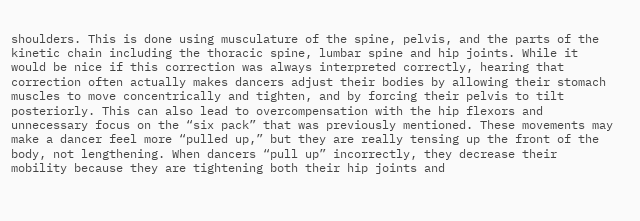shoulders. This is done using musculature of the spine, pelvis, and the parts of the kinetic chain including the thoracic spine, lumbar spine and hip joints. While it would be nice if this correction was always interpreted correctly, hearing that correction often actually makes dancers adjust their bodies by allowing their stomach muscles to move concentrically and tighten, and by forcing their pelvis to tilt posteriorly. This can also lead to overcompensation with the hip flexors and unnecessary focus on the “six pack” that was previously mentioned. These movements may make a dancer feel more “pulled up,” but they are really tensing up the front of the body, not lengthening. When dancers “pull up” incorrectly, they decrease their mobility because they are tightening both their hip joints and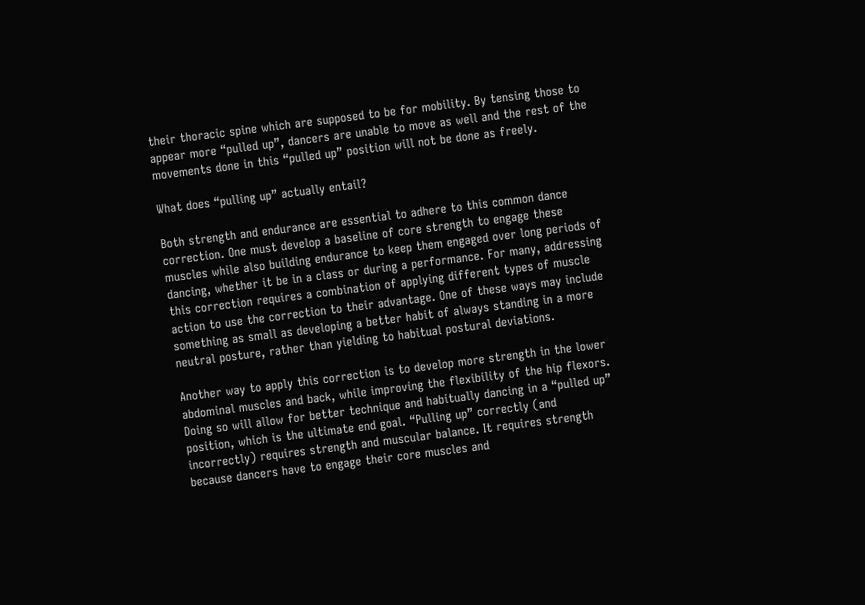their thoracic spine which are supposed to be for mobility. By tensing those to appear more “pulled up”, dancers are unable to move as well and the rest of the movements done in this “pulled up” position will not be done as freely.

What does “pulling up” actually entail?

Both strength and endurance are essential to adhere to this common dance correction. One must develop a baseline of core strength to engage these muscles while also building endurance to keep them engaged over long periods of dancing, whether it be in a class or during a performance. For many, addressing this correction requires a combination of applying different types of muscle action to use the correction to their advantage. One of these ways may include something as small as developing a better habit of always standing in a more neutral posture, rather than yielding to habitual postural deviations.

Another way to apply this correction is to develop more strength in the lower abdominal muscles and back, while improving the flexibility of the hip flexors. Doing so will allow for better technique and habitually dancing in a “pulled up” position, which is the ultimate end goal. “Pulling up” correctly (and incorrectly) requires strength and muscular balance. It requires strength because dancers have to engage their core muscles and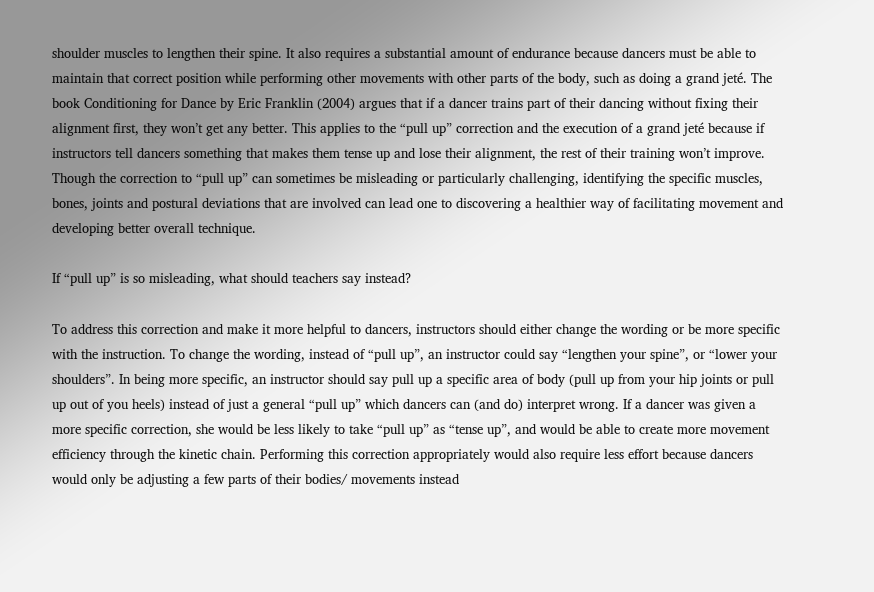shoulder muscles to lengthen their spine. It also requires a substantial amount of endurance because dancers must be able to maintain that correct position while performing other movements with other parts of the body, such as doing a grand jeté. The book Conditioning for Dance by Eric Franklin (2004) argues that if a dancer trains part of their dancing without fixing their alignment first, they won’t get any better. This applies to the “pull up” correction and the execution of a grand jeté because if instructors tell dancers something that makes them tense up and lose their alignment, the rest of their training won’t improve. Though the correction to “pull up” can sometimes be misleading or particularly challenging, identifying the specific muscles, bones, joints and postural deviations that are involved can lead one to discovering a healthier way of facilitating movement and developing better overall technique.

If “pull up” is so misleading, what should teachers say instead?

To address this correction and make it more helpful to dancers, instructors should either change the wording or be more specific with the instruction. To change the wording, instead of “pull up”, an instructor could say “lengthen your spine”, or “lower your shoulders”. In being more specific, an instructor should say pull up a specific area of body (pull up from your hip joints or pull up out of you heels) instead of just a general “pull up” which dancers can (and do) interpret wrong. If a dancer was given a more specific correction, she would be less likely to take “pull up” as “tense up”, and would be able to create more movement efficiency through the kinetic chain. Performing this correction appropriately would also require less effort because dancers would only be adjusting a few parts of their bodies/ movements instead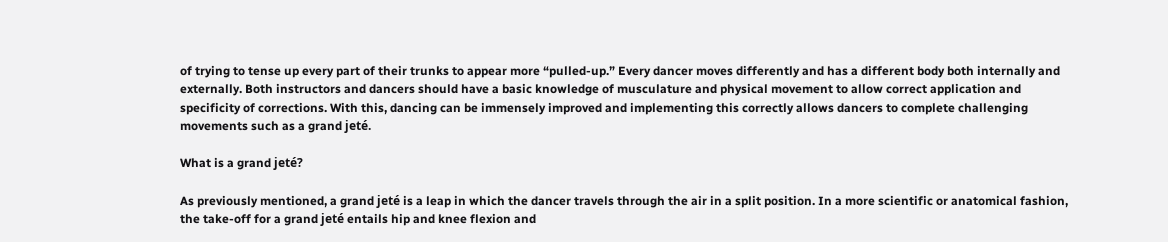of trying to tense up every part of their trunks to appear more “pulled-up.” Every dancer moves differently and has a different body both internally and externally. Both instructors and dancers should have a basic knowledge of musculature and physical movement to allow correct application and specificity of corrections. With this, dancing can be immensely improved and implementing this correctly allows dancers to complete challenging movements such as a grand jeté.

What is a grand jeté?

As previously mentioned, a grand jeté is a leap in which the dancer travels through the air in a split position. In a more scientific or anatomical fashion, the take-off for a grand jeté entails hip and knee flexion and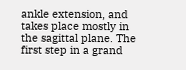ankle extension, and takes place mostly in the sagittal plane. The first step in a grand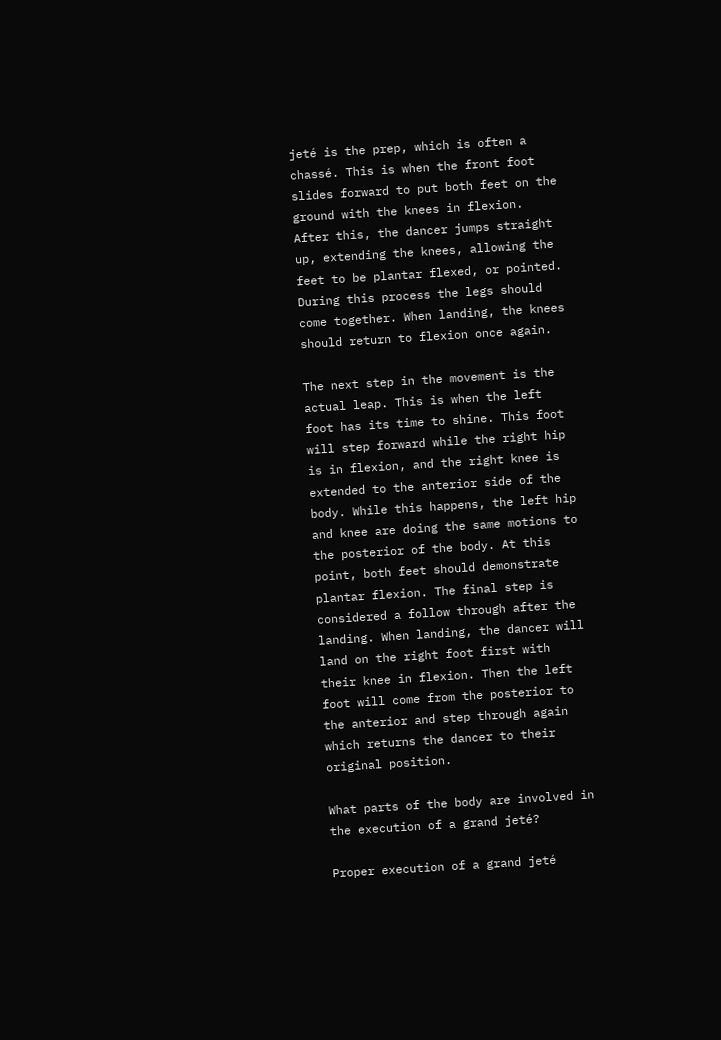jeté is the prep, which is often a chassé. This is when the front foot slides forward to put both feet on the ground with the knees in flexion. After this, the dancer jumps straight up, extending the knees, allowing the feet to be plantar flexed, or pointed. During this process the legs should come together. When landing, the knees should return to flexion once again.

The next step in the movement is the actual leap. This is when the left foot has its time to shine. This foot will step forward while the right hip is in flexion, and the right knee is extended to the anterior side of the body. While this happens, the left hip and knee are doing the same motions to the posterior of the body. At this point, both feet should demonstrate plantar flexion. The final step is considered a follow through after the landing. When landing, the dancer will land on the right foot first with their knee in flexion. Then the left foot will come from the posterior to the anterior and step through again which returns the dancer to their original position.

What parts of the body are involved in the execution of a grand jeté?

Proper execution of a grand jeté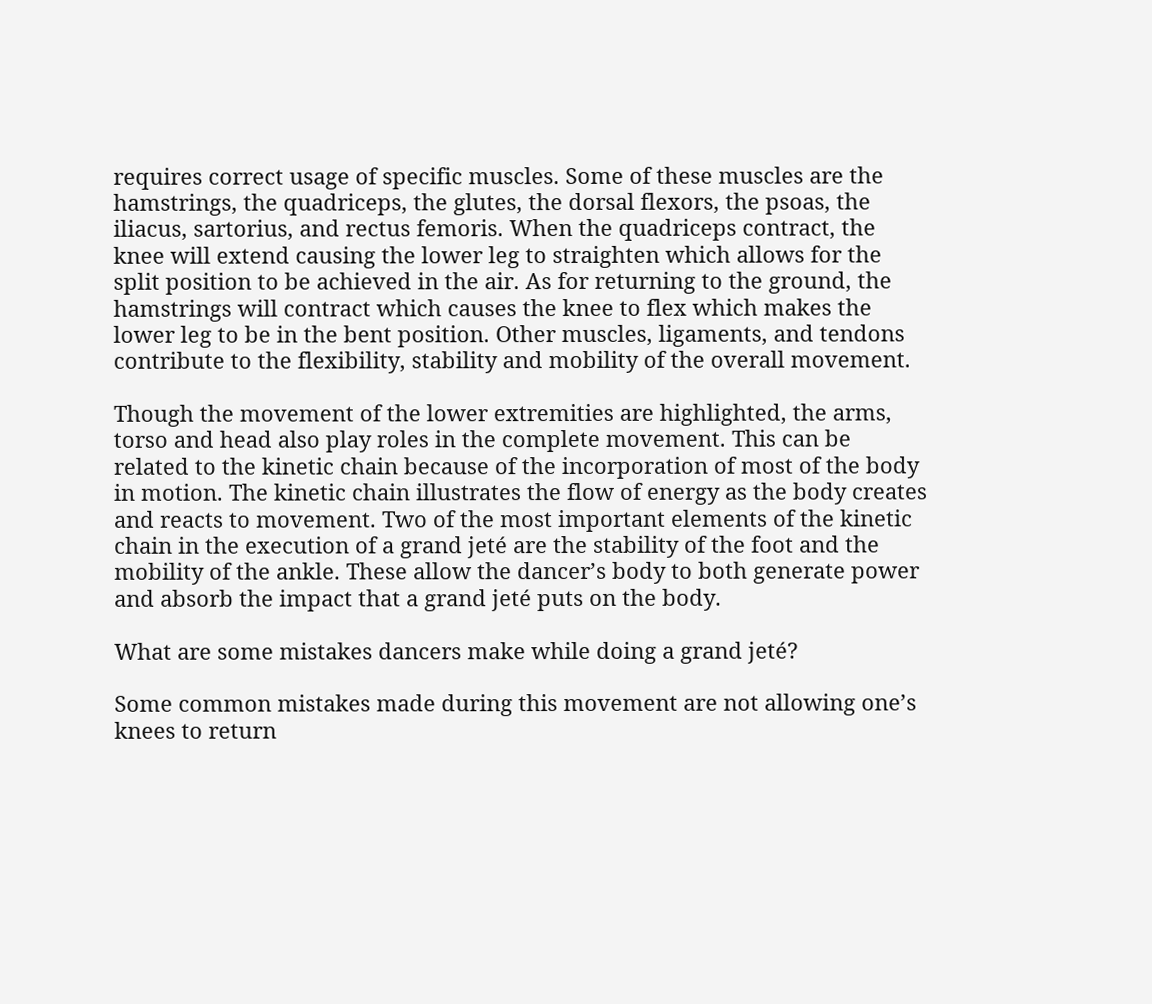requires correct usage of specific muscles. Some of these muscles are the hamstrings, the quadriceps, the glutes, the dorsal flexors, the psoas, the iliacus, sartorius, and rectus femoris. When the quadriceps contract, the knee will extend causing the lower leg to straighten which allows for the split position to be achieved in the air. As for returning to the ground, the hamstrings will contract which causes the knee to flex which makes the lower leg to be in the bent position. Other muscles, ligaments, and tendons contribute to the flexibility, stability and mobility of the overall movement.

Though the movement of the lower extremities are highlighted, the arms, torso and head also play roles in the complete movement. This can be related to the kinetic chain because of the incorporation of most of the body in motion. The kinetic chain illustrates the flow of energy as the body creates and reacts to movement. Two of the most important elements of the kinetic chain in the execution of a grand jeté are the stability of the foot and the mobility of the ankle. These allow the dancer’s body to both generate power and absorb the impact that a grand jeté puts on the body.

What are some mistakes dancers make while doing a grand jeté?

Some common mistakes made during this movement are not allowing one’s knees to return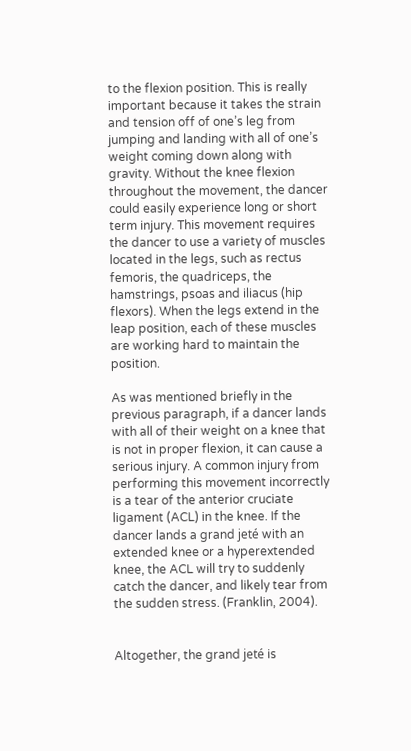to the flexion position. This is really important because it takes the strain and tension off of one’s leg from jumping and landing with all of one’s weight coming down along with gravity. Without the knee flexion throughout the movement, the dancer could easily experience long or short term injury. This movement requires the dancer to use a variety of muscles located in the legs, such as rectus femoris, the quadriceps, the hamstrings, psoas and iliacus (hip flexors). When the legs extend in the leap position, each of these muscles are working hard to maintain the position.

As was mentioned briefly in the previous paragraph, if a dancer lands with all of their weight on a knee that is not in proper flexion, it can cause a serious injury. A common injury from performing this movement incorrectly is a tear of the anterior cruciate ligament (ACL) in the knee. If the dancer lands a grand jeté with an extended knee or a hyperextended knee, the ACL will try to suddenly catch the dancer, and likely tear from the sudden stress. (Franklin, 2004).


Altogether, the grand jeté is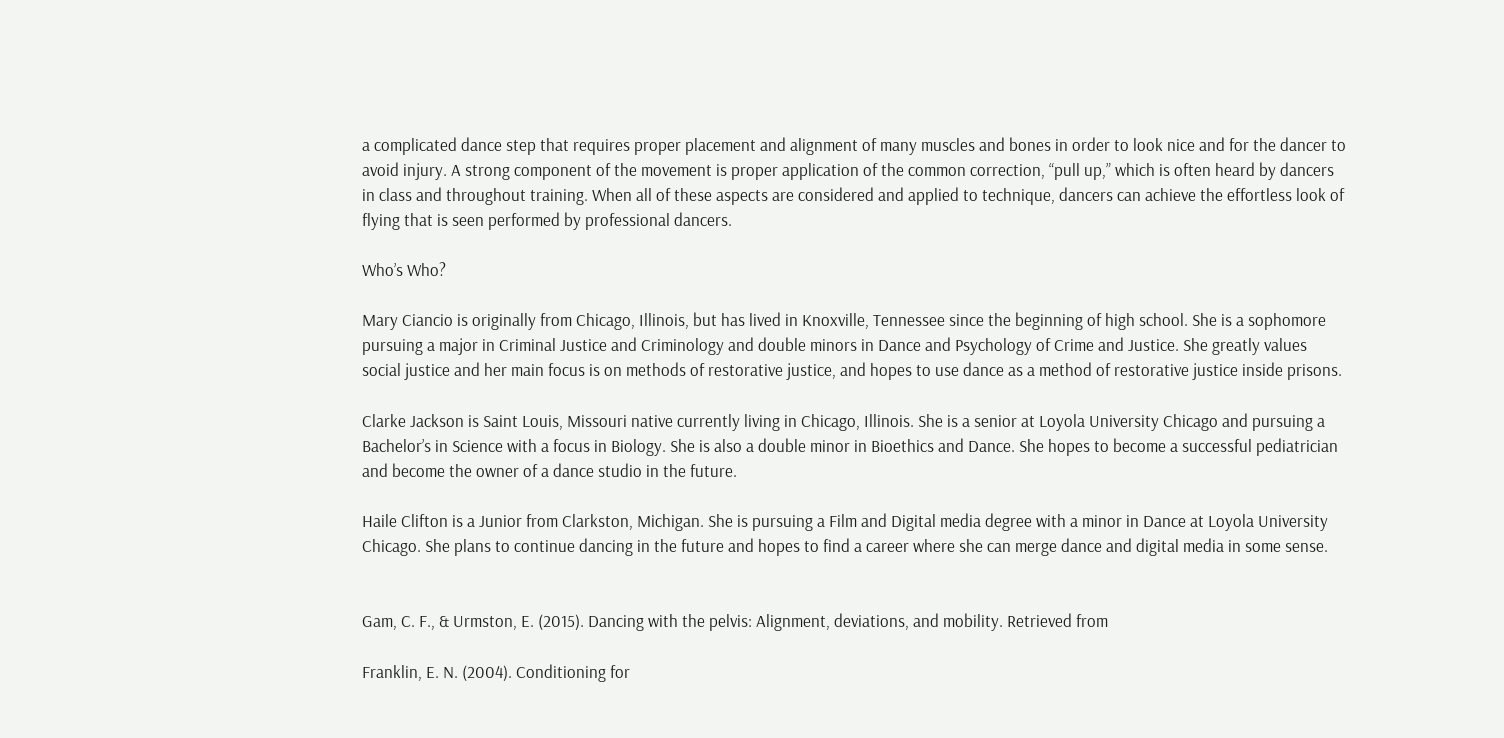a complicated dance step that requires proper placement and alignment of many muscles and bones in order to look nice and for the dancer to avoid injury. A strong component of the movement is proper application of the common correction, “pull up,” which is often heard by dancers in class and throughout training. When all of these aspects are considered and applied to technique, dancers can achieve the effortless look of flying that is seen performed by professional dancers.

Who’s Who?

Mary Ciancio is originally from Chicago, Illinois, but has lived in Knoxville, Tennessee since the beginning of high school. She is a sophomore pursuing a major in Criminal Justice and Criminology and double minors in Dance and Psychology of Crime and Justice. She greatly values social justice and her main focus is on methods of restorative justice, and hopes to use dance as a method of restorative justice inside prisons.

Clarke Jackson is Saint Louis, Missouri native currently living in Chicago, Illinois. She is a senior at Loyola University Chicago and pursuing a Bachelor’s in Science with a focus in Biology. She is also a double minor in Bioethics and Dance. She hopes to become a successful pediatrician and become the owner of a dance studio in the future.

Haile Clifton is a Junior from Clarkston, Michigan. She is pursuing a Film and Digital media degree with a minor in Dance at Loyola University Chicago. She plans to continue dancing in the future and hopes to find a career where she can merge dance and digital media in some sense.


Gam, C. F., & Urmston, E. (2015). Dancing with the pelvis: Alignment, deviations, and mobility. Retrieved from

Franklin, E. N. (2004). Conditioning for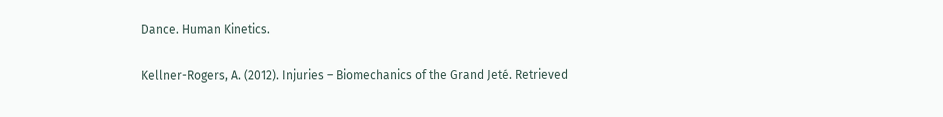Dance. Human Kinetics.

Kellner-Rogers, A. (2012). Injuries – Biomechanics of the Grand Jeté. Retrieved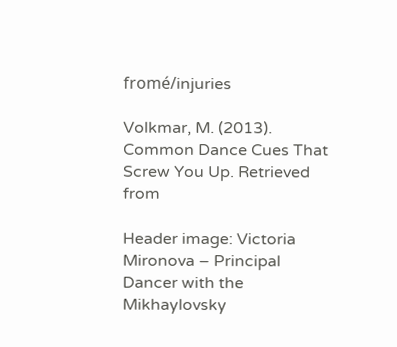fromé/injuries

Volkmar, M. (2013). Common Dance Cues That Screw You Up. Retrieved from

Header image: Victoria Mironova – Principal Dancer with the Mikhaylovsky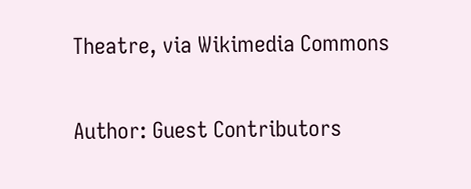Theatre, via Wikimedia Commons


Author: Guest Contributors